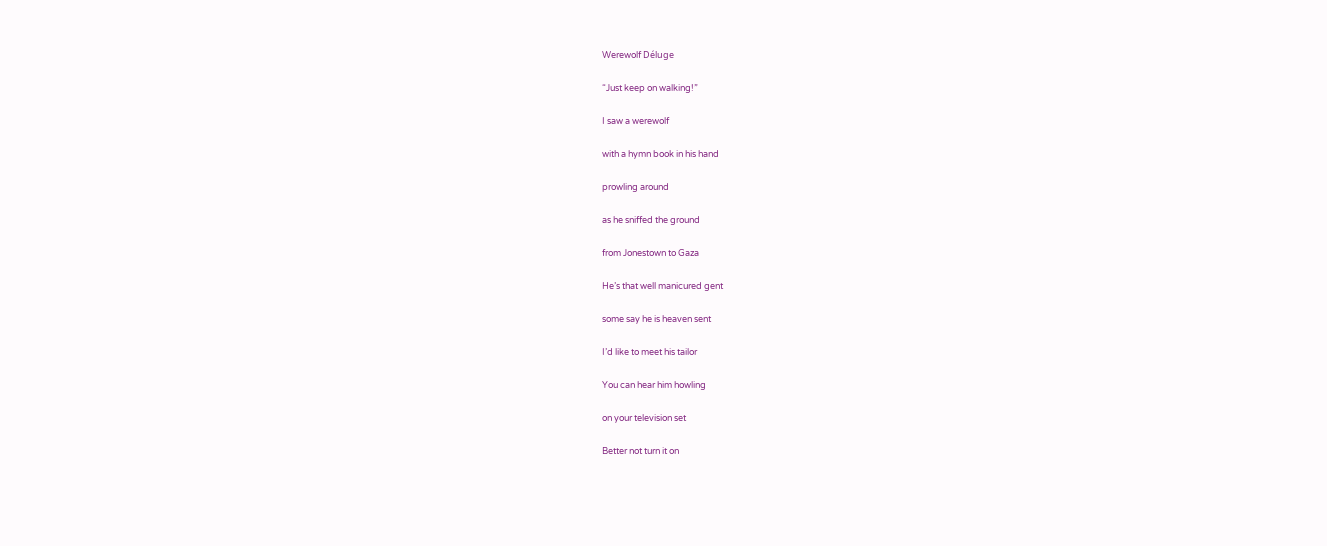Werewolf Déluge

“Just keep on walking!”

I saw a werewolf

with a hymn book in his hand

prowling around

as he sniffed the ground

from Jonestown to Gaza

He’s that well manicured gent

some say he is heaven sent

I’d like to meet his tailor

You can hear him howling

on your television set

Better not turn it on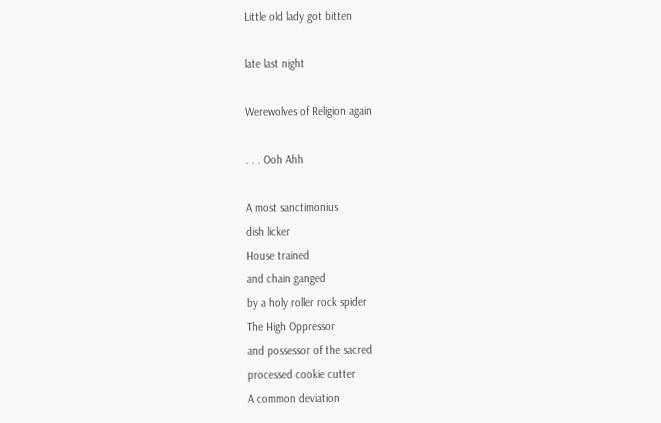Little old lady got bitten

late last night

Werewolves of Religion again

. . . Ooh Ahh

A most sanctimonius
dish licker
House trained
and chain ganged
by a holy roller rock spider
The High Oppressor
and possessor of the sacred
processed cookie cutter
A common deviation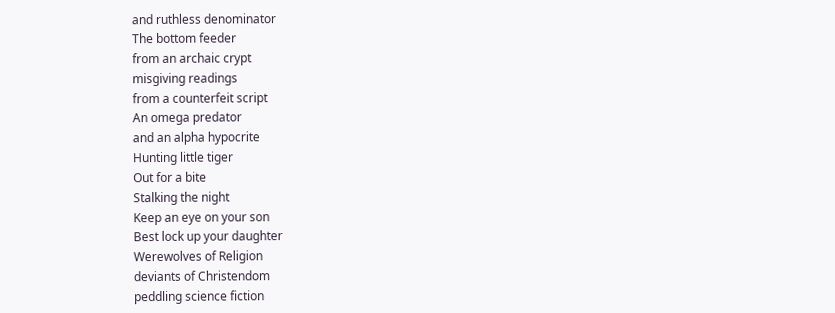and ruthless denominator
The bottom feeder
from an archaic crypt
misgiving readings
from a counterfeit script
An omega predator
and an alpha hypocrite
Hunting little tiger
Out for a bite
Stalking the night
Keep an eye on your son
Best lock up your daughter
Werewolves of Religion
deviants of Christendom
peddling science fiction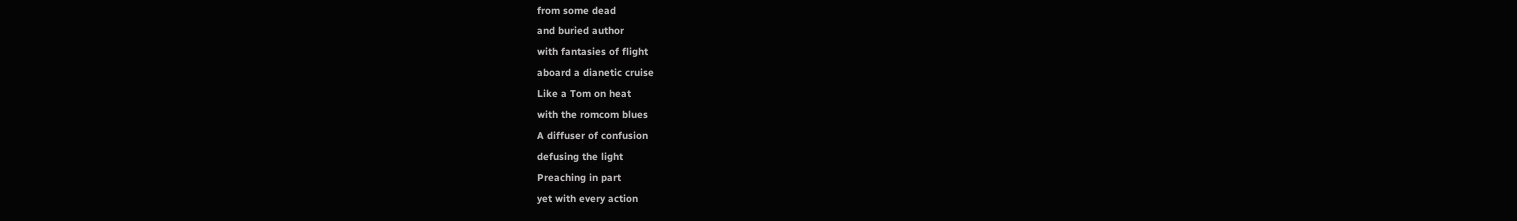from some dead
and buried author
with fantasies of flight
aboard a dianetic cruise
Like a Tom on heat
with the romcom blues
A diffuser of confusion
defusing the light
Preaching in part
yet with every action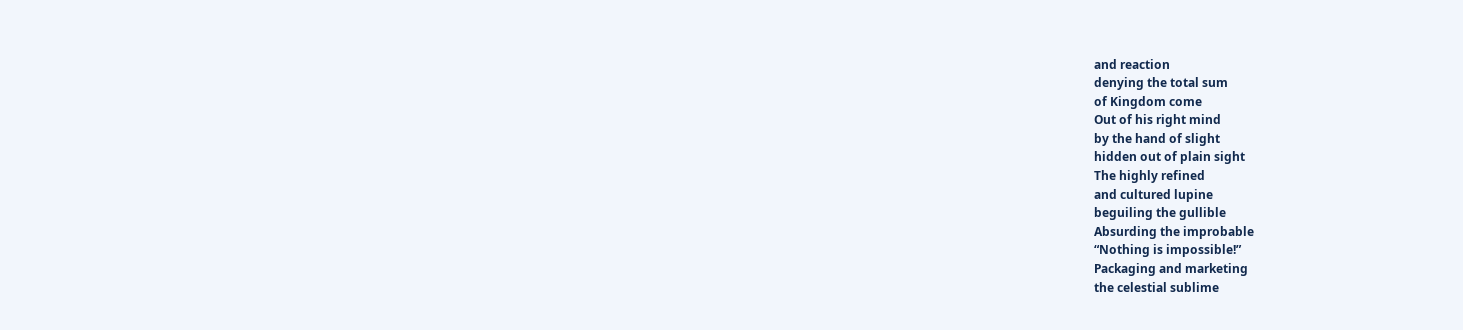and reaction
denying the total sum
of Kingdom come
Out of his right mind
by the hand of slight
hidden out of plain sight
The highly refined
and cultured lupine
beguiling the gullible
Absurding the improbable
“Nothing is impossible!”
Packaging and marketing
the celestial sublime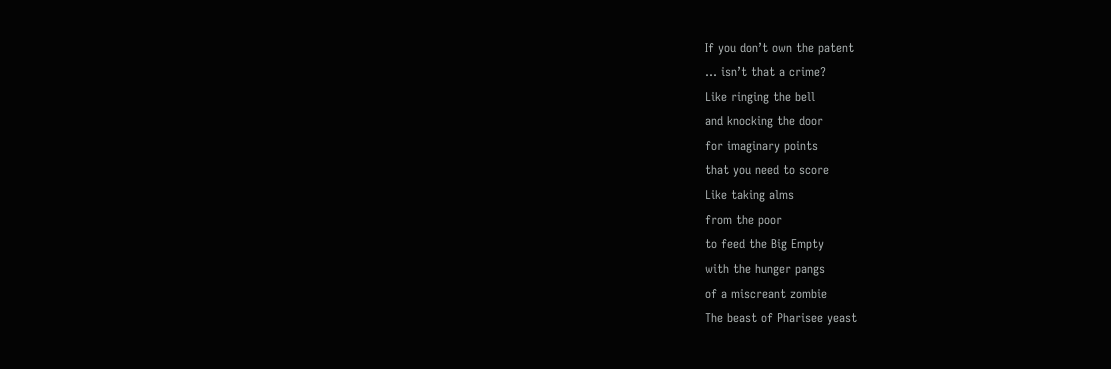If you don’t own the patent
… isn’t that a crime?
Like ringing the bell
and knocking the door
for imaginary points
that you need to score
Like taking alms
from the poor
to feed the Big Empty
with the hunger pangs
of a miscreant zombie
The beast of Pharisee yeast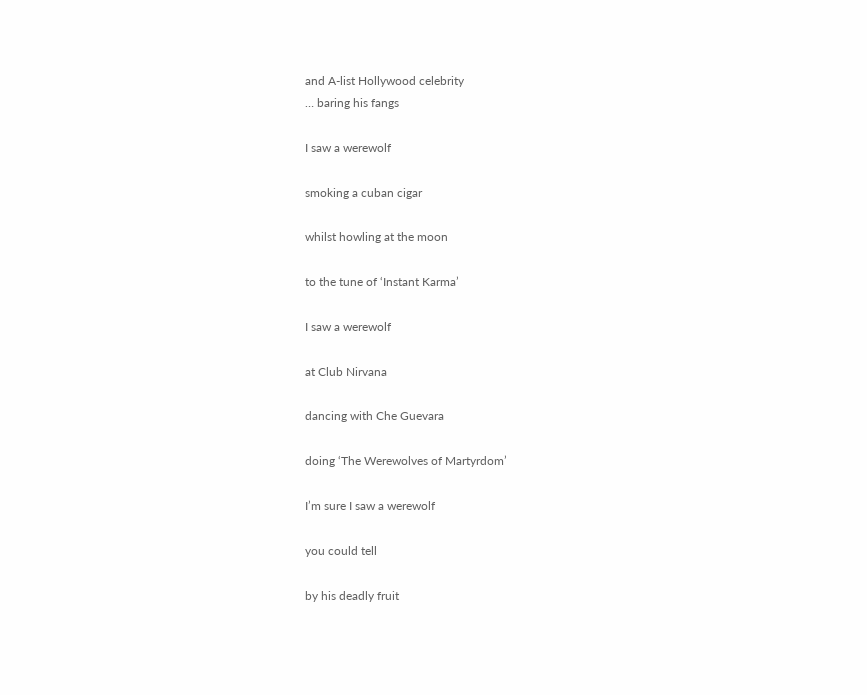and A-list Hollywood celebrity
… baring his fangs

I saw a werewolf

smoking a cuban cigar

whilst howling at the moon

to the tune of ‘Instant Karma’

I saw a werewolf

at Club Nirvana

dancing with Che Guevara

doing ‘The Werewolves of Martyrdom’

I’m sure I saw a werewolf

you could tell

by his deadly fruit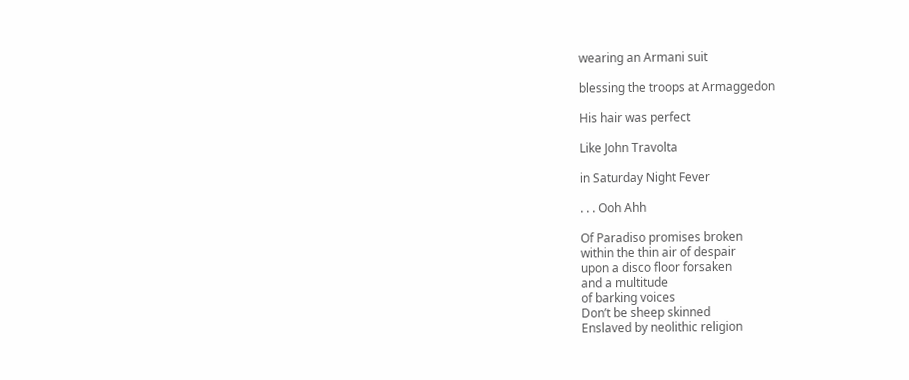wearing an Armani suit

blessing the troops at Armaggedon

His hair was perfect

Like John Travolta

in Saturday Night Fever

. . . Ooh Ahh

Of Paradiso promises broken
within the thin air of despair
upon a disco floor forsaken
and a multitude
of barking voices
Don’t be sheep skinned
Enslaved by neolithic religion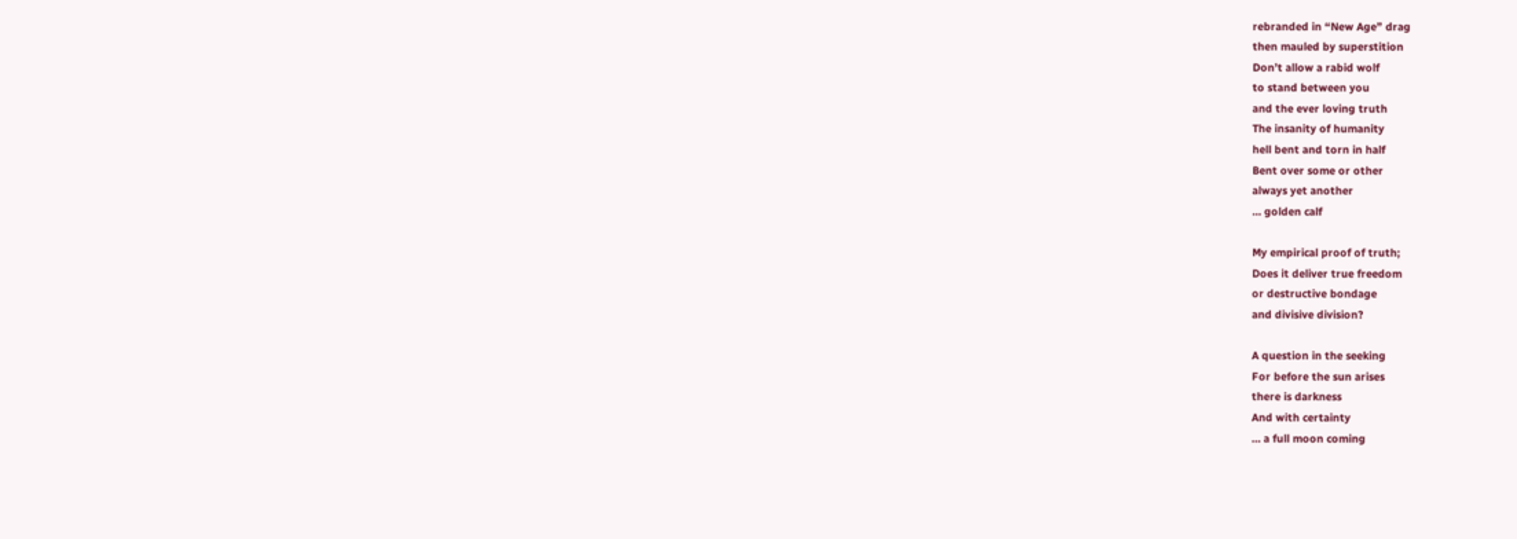rebranded in “New Age” drag
then mauled by superstition
Don’t allow a rabid wolf
to stand between you
and the ever loving truth
The insanity of humanity
hell bent and torn in half
Bent over some or other
always yet another
… golden calf

My empirical proof of truth;
Does it deliver true freedom
or destructive bondage
and divisive division?

A question in the seeking
For before the sun arises
there is darkness
And with certainty
… a full moon coming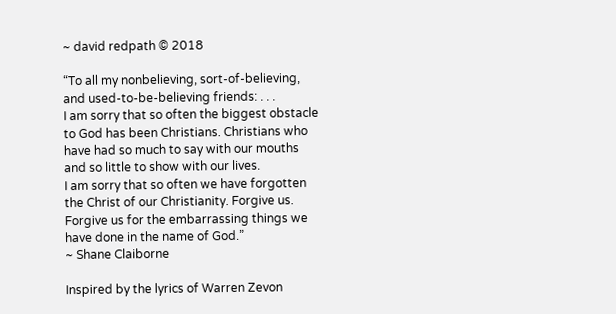~ david redpath © 2018

“To all my nonbelieving, sort-of-believing,
and used-to-be-believing friends: . . .
I am sorry that so often the biggest obstacle
to God has been Christians. Christians who
have had so much to say with our mouths
and so little to show with our lives.
I am sorry that so often we have forgotten
the Christ of our Christianity. Forgive us.
Forgive us for the embarrassing things we
have done in the name of God.”
~ Shane Claiborne

Inspired by the lyrics of Warren Zevon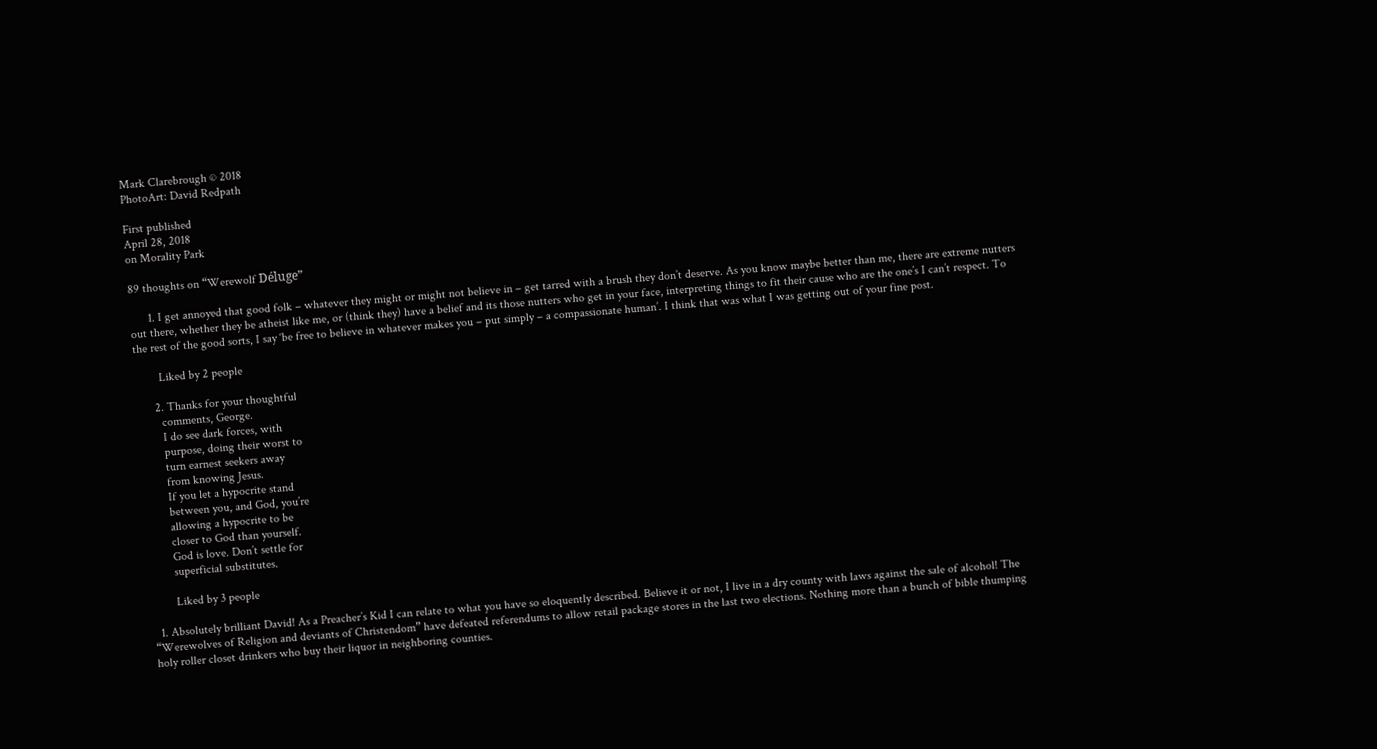Mark Clarebrough © 2018
PhotoArt: David Redpath

First published
April 28, 2018
on Morality Park

89 thoughts on “Werewolf Déluge”

      1. I get annoyed that good folk – whatever they might or might not believe in – get tarred with a brush they don’t deserve. As you know maybe better than me, there are extreme nutters out there, whether they be atheist like me, or (think they) have a belief and its those nutters who get in your face, interpreting things to fit their cause who are the one’s I can’t respect. To the rest of the good sorts, I say ‘be free to believe in whatever makes you – put simply – a compassionate human’. I think that was what I was getting out of your fine post.

        Liked by 2 people

      2. Thanks for your thoughtful
        comments, George.
        I do see dark forces, with
        purpose, doing their worst to
        turn earnest seekers away
        from knowing Jesus.
        If you let a hypocrite stand
        between you, and God, you’re
        allowing a hypocrite to be
        closer to God than yourself.
        God is love. Don’t settle for
        superficial substitutes.

        Liked by 3 people

  1. Absolutely brilliant David! As a Preacher’s Kid I can relate to what you have so eloquently described. Believe it or not, I live in a dry county with laws against the sale of alcohol! The “Werewolves of Religion and deviants of Christendom” have defeated referendums to allow retail package stores in the last two elections. Nothing more than a bunch of bible thumping holy roller closet drinkers who buy their liquor in neighboring counties.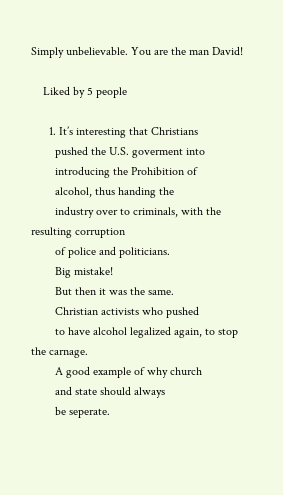Simply unbelievable. You are the man David!

    Liked by 5 people

      1. It’s interesting that Christians
        pushed the U.S. goverment into
        introducing the Prohibition of
        alcohol, thus handing the
        industry over to criminals, with the resulting corruption
        of police and politicians.
        Big mistake!
        But then it was the same.
        Christian activists who pushed
        to have alcohol legalized again, to stop the carnage.
        A good example of why church
        and state should always
        be seperate.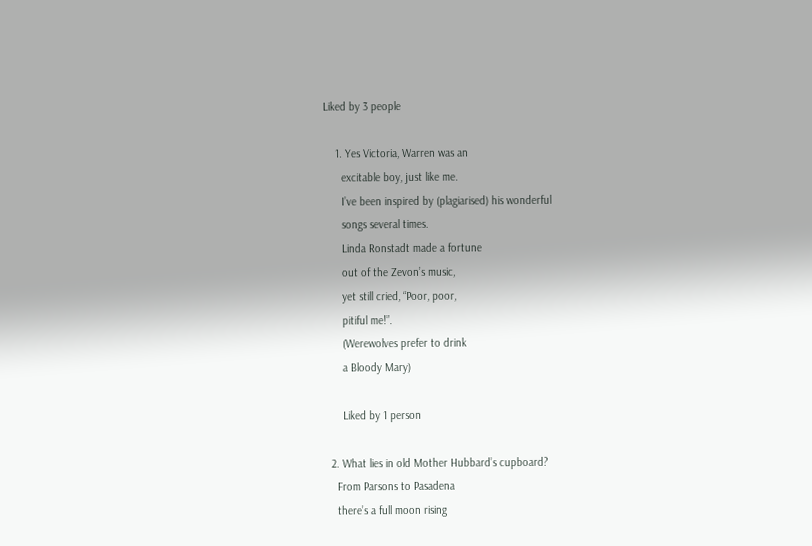Liked by 3 people

    1. Yes Victoria, Warren was an
      excitable boy, just like me.
      I’ve been inspired by (plagiarised) his wonderful
      songs several times.
      Linda Ronstadt made a fortune
      out of the Zevon’s music,
      yet still cried, “Poor, poor,
      pitiful me!”.
      (Werewolves prefer to drink
      a Bloody Mary)

      Liked by 1 person

  2. What lies in old Mother Hubbard’s cupboard?
    From Parsons to Pasadena
    there’s a full moon rising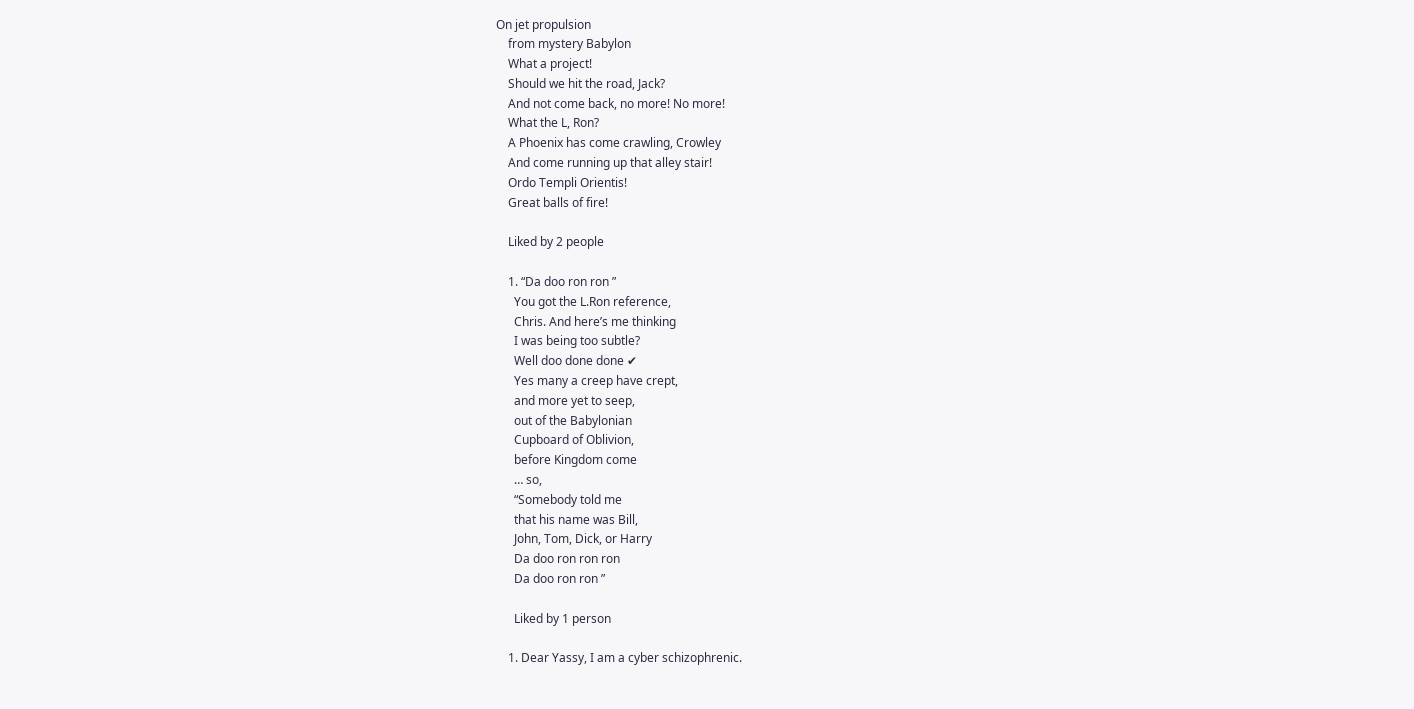On jet propulsion
    from mystery Babylon
    What a project!
    Should we hit the road, Jack?
    And not come back, no more! No more!
    What the L, Ron?
    A Phoenix has come crawling, Crowley
    And come running up that alley stair!
    Ordo Templi Orientis!
    Great balls of fire!

    Liked by 2 people

    1. “Da doo ron ron ”
      You got the L.Ron reference,
      Chris. And here’s me thinking
      I was being too subtle?
      Well doo done done ✔
      Yes many a creep have crept,
      and more yet to seep,
      out of the Babylonian
      Cupboard of Oblivion,
      before Kingdom come
      … so,
      “Somebody told me
      that his name was Bill,
      John, Tom, Dick, or Harry
      Da doo ron ron ron
      Da doo ron ron ”

      Liked by 1 person

    1. Dear Yassy, I am a cyber schizophrenic.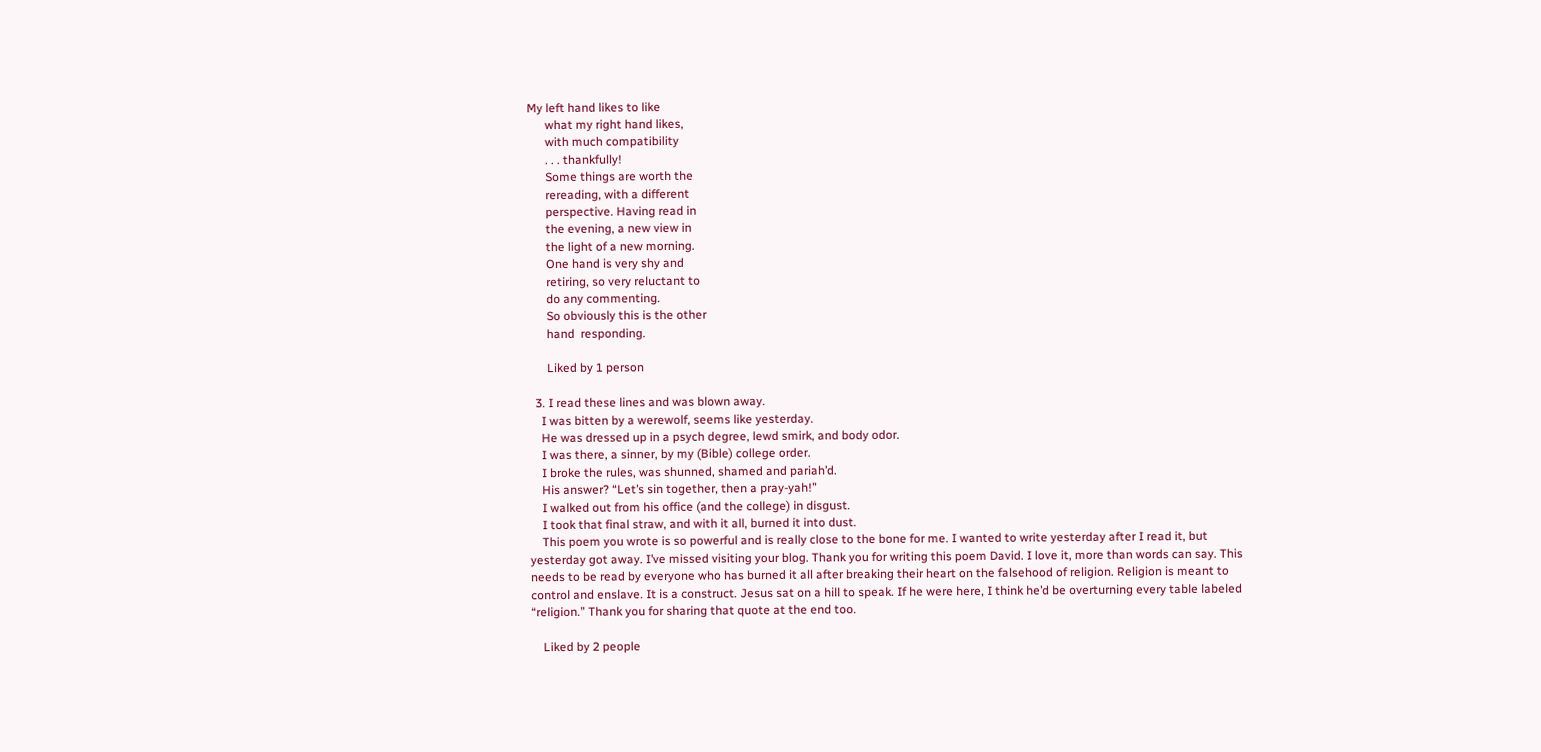My left hand likes to like
      what my right hand likes,
      with much compatibility
      . . . thankfully!
      Some things are worth the
      rereading, with a different
      perspective. Having read in
      the evening, a new view in
      the light of a new morning.
      One hand is very shy and
      retiring, so very reluctant to
      do any commenting.
      So obviously this is the other
      hand  responding.

      Liked by 1 person

  3. I read these lines and was blown away.
    I was bitten by a werewolf, seems like yesterday.
    He was dressed up in a psych degree, lewd smirk, and body odor.
    I was there, a sinner, by my (Bible) college order.
    I broke the rules, was shunned, shamed and pariah’d.
    His answer? “Let’s sin together, then a pray-yah!”
    I walked out from his office (and the college) in disgust.
    I took that final straw, and with it all, burned it into dust.
    This poem you wrote is so powerful and is really close to the bone for me. I wanted to write yesterday after I read it, but yesterday got away. I’ve missed visiting your blog. Thank you for writing this poem David. I love it, more than words can say. This needs to be read by everyone who has burned it all after breaking their heart on the falsehood of religion. Religion is meant to control and enslave. It is a construct. Jesus sat on a hill to speak. If he were here, I think he’d be overturning every table labeled “religion.” Thank you for sharing that quote at the end too.

    Liked by 2 people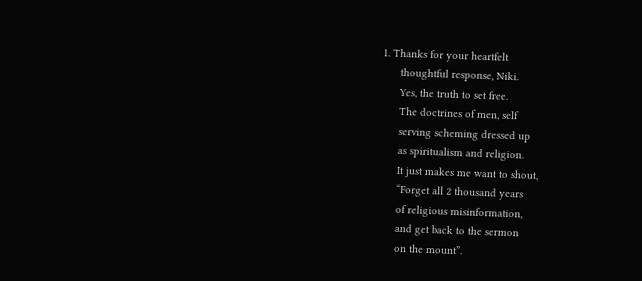1. Thanks for your heartfelt
      thoughtful response, Niki.
      Yes, the truth to set free.
      The doctrines of men, self
      serving scheming dressed up
      as spiritualism and religion.
      It just makes me want to shout,
      “Forget all 2 thousand years
      of religious misinformation,
      and get back to the sermon
      on the mount”.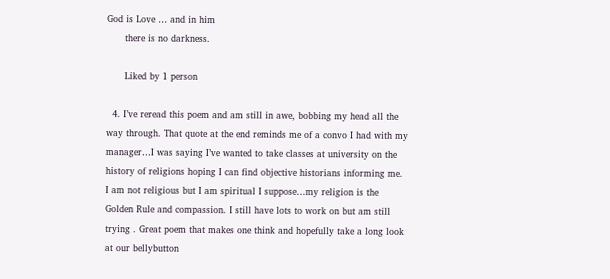God is Love … and in him
      there is no darkness.

      Liked by 1 person

  4. I’ve reread this poem and am still in awe, bobbing my head all the way through. That quote at the end reminds me of a convo I had with my manager…I was saying I’ve wanted to take classes at university on the history of religions hoping I can find objective historians informing me. I am not religious but I am spiritual I suppose…my religion is the Golden Rule and compassion. I still have lots to work on but am still trying . Great poem that makes one think and hopefully take a long look at our bellybutton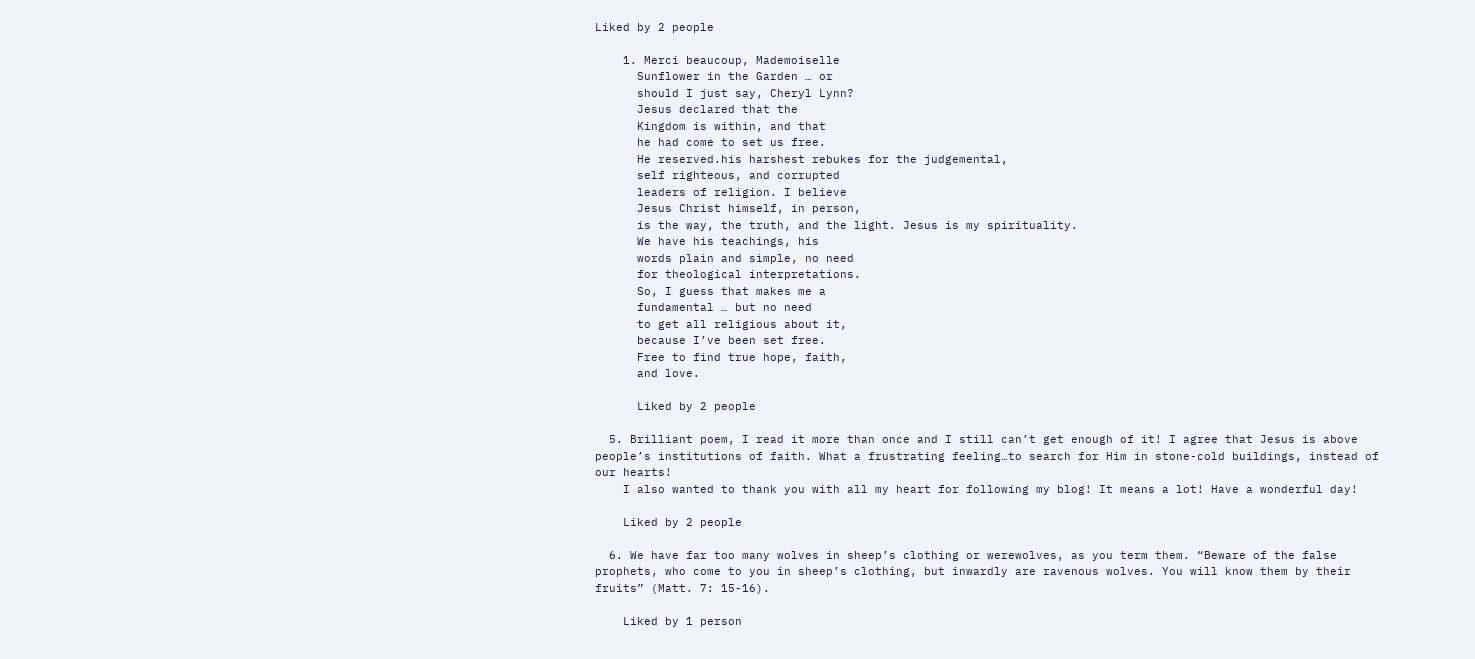Liked by 2 people

    1. Merci beaucoup, Mademoiselle
      Sunflower in the Garden … or
      should I just say, Cheryl Lynn?
      Jesus declared that the
      Kingdom is within, and that
      he had come to set us free.
      He reserved.his harshest rebukes for the judgemental,
      self righteous, and corrupted
      leaders of religion. I believe
      Jesus Christ himself, in person,
      is the way, the truth, and the light. Jesus is my spirituality.
      We have his teachings, his
      words plain and simple, no need
      for theological interpretations.
      So, I guess that makes me a
      fundamental … but no need
      to get all religious about it,
      because I’ve been set free.
      Free to find true hope, faith,
      and love.

      Liked by 2 people

  5. Brilliant poem, I read it more than once and I still can’t get enough of it! I agree that Jesus is above people’s institutions of faith. What a frustrating feeling…to search for Him in stone-cold buildings, instead of our hearts!
    I also wanted to thank you with all my heart for following my blog! It means a lot! Have a wonderful day!

    Liked by 2 people

  6. We have far too many wolves in sheep’s clothing or werewolves, as you term them. “Beware of the false prophets, who come to you in sheep’s clothing, but inwardly are ravenous wolves. You will know them by their fruits” (Matt. 7: 15-16).

    Liked by 1 person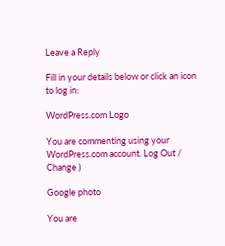Leave a Reply

Fill in your details below or click an icon to log in:

WordPress.com Logo

You are commenting using your WordPress.com account. Log Out /  Change )

Google photo

You are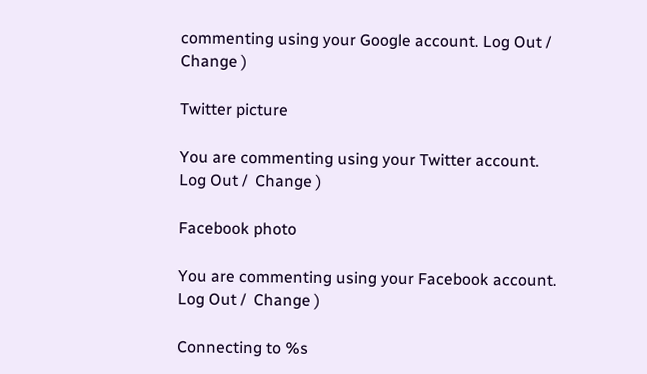commenting using your Google account. Log Out /  Change )

Twitter picture

You are commenting using your Twitter account. Log Out /  Change )

Facebook photo

You are commenting using your Facebook account. Log Out /  Change )

Connecting to %s